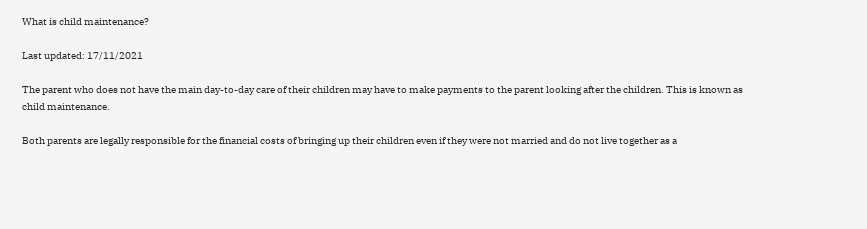What is child maintenance?

Last updated: 17/11/2021

The parent who does not have the main day-to-day care of their children may have to make payments to the parent looking after the children. This is known as child maintenance.

Both parents are legally responsible for the financial costs of bringing up their children even if they were not married and do not live together as a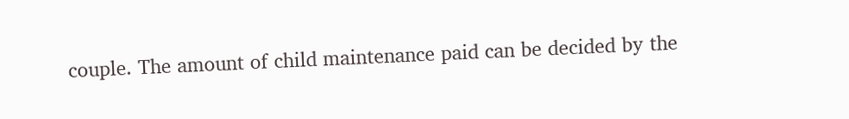couple. The amount of child maintenance paid can be decided by the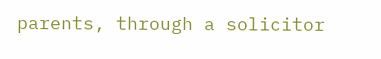parents, through a solicitor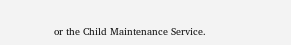or the Child Maintenance Service.